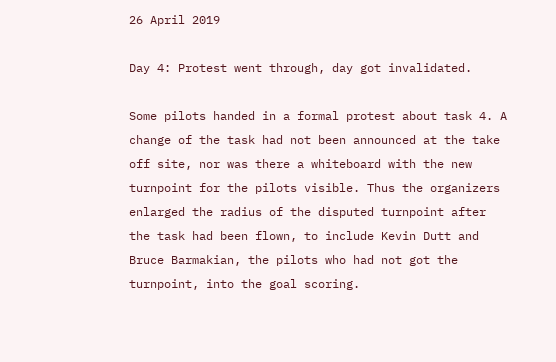26 April 2019

Day 4: Protest went through, day got invalidated.

Some pilots handed in a formal protest about task 4. A change of the task had not been announced at the take off site, nor was there a whiteboard with the new turnpoint for the pilots visible. Thus the organizers enlarged the radius of the disputed turnpoint after the task had been flown, to include Kevin Dutt and Bruce Barmakian, the pilots who had not got the turnpoint, into the goal scoring.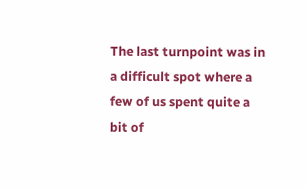The last turnpoint was in a difficult spot where a few of us spent quite a bit of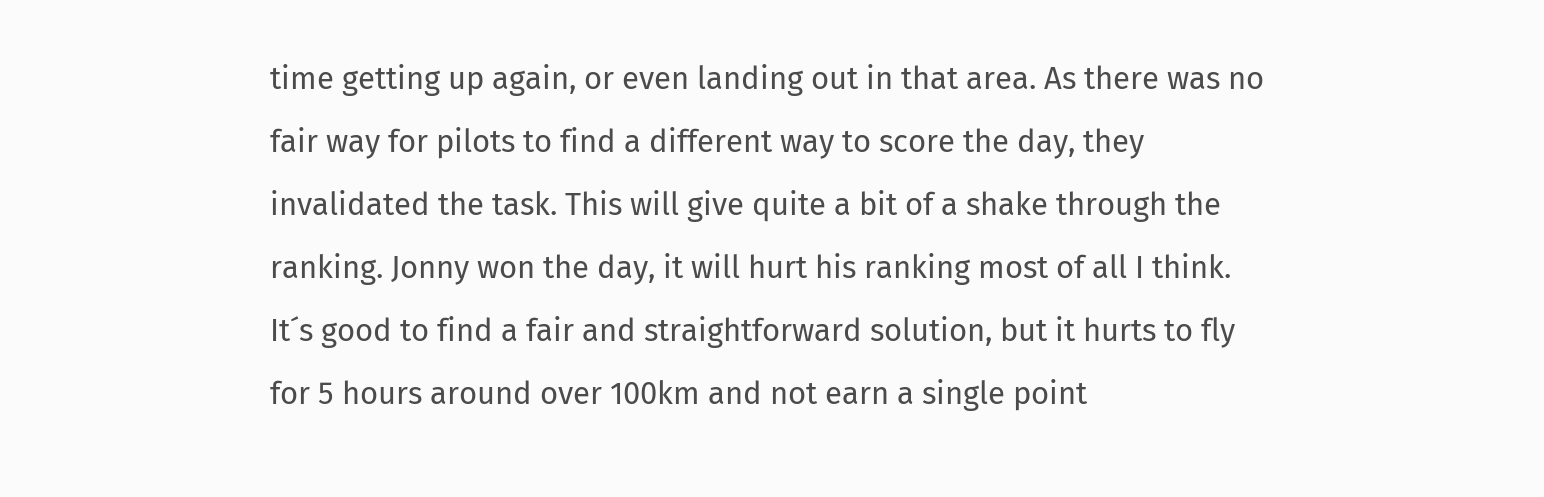time getting up again, or even landing out in that area. As there was no fair way for pilots to find a different way to score the day, they invalidated the task. This will give quite a bit of a shake through the ranking. Jonny won the day, it will hurt his ranking most of all I think.
It´s good to find a fair and straightforward solution, but it hurts to fly for 5 hours around over 100km and not earn a single point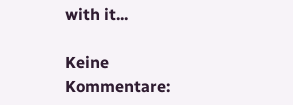with it...

Keine Kommentare: